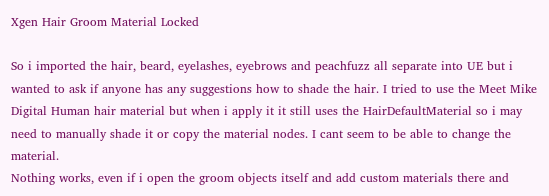Xgen Hair Groom Material Locked

So i imported the hair, beard, eyelashes, eyebrows and peachfuzz all separate into UE but i wanted to ask if anyone has any suggestions how to shade the hair. I tried to use the Meet Mike Digital Human hair material but when i apply it it still uses the HairDefaultMaterial so i may need to manually shade it or copy the material nodes. I cant seem to be able to change the material.
Nothing works, even if i open the groom objects itself and add custom materials there and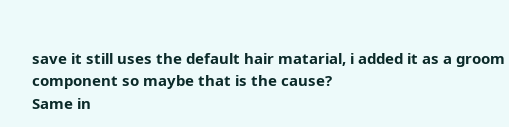save it still uses the default hair matarial, i added it as a groom component so maybe that is the cause?
Same in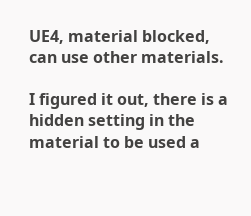UE4, material blocked, can use other materials.

I figured it out, there is a hidden setting in the material to be used a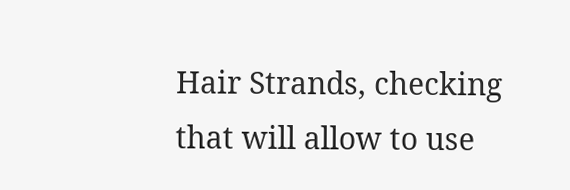Hair Strands, checking that will allow to use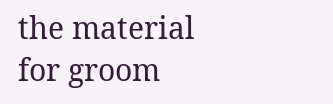the material for groom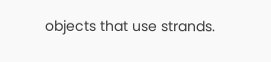objects that use strands.